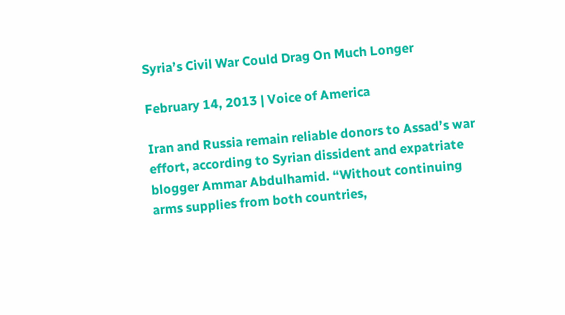Syria’s Civil War Could Drag On Much Longer

February 14, 2013 | Voice of America

Iran and Russia remain reliable donors to Assad’s war effort, according to Syrian dissident and expatriate blogger Ammar Abdulhamid. “Without continuing arms supplies from both countries,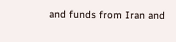and funds from Iran and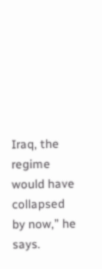Iraq, the regime would have collapsed by now,” he says.